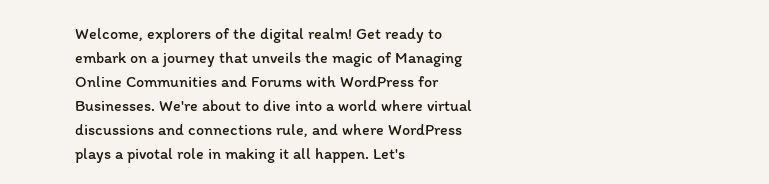Welcome, explorers of the digital realm! Get ready to embark on a journey that unveils the magic of Managing Online Communities and Forums with WordPress for Businesses. We're about to dive into a world where virtual discussions and connections rule, and where WordPress plays a pivotal role in making it all happen. Let's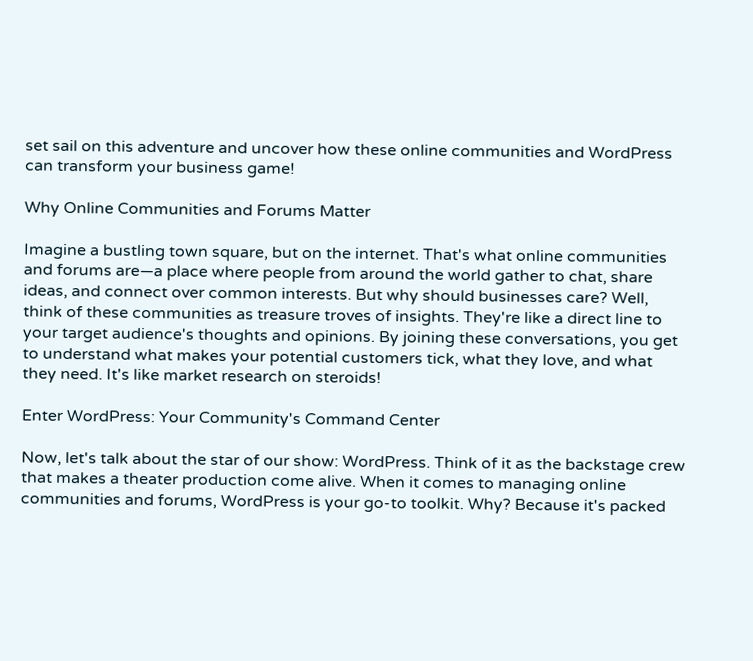set sail on this adventure and uncover how these online communities and WordPress can transform your business game!

Why Online Communities and Forums Matter

Imagine a bustling town square, but on the internet. That's what online communities and forums are—a place where people from around the world gather to chat, share ideas, and connect over common interests. But why should businesses care? Well, think of these communities as treasure troves of insights. They're like a direct line to your target audience's thoughts and opinions. By joining these conversations, you get to understand what makes your potential customers tick, what they love, and what they need. It's like market research on steroids!

Enter WordPress: Your Community's Command Center

Now, let's talk about the star of our show: WordPress. Think of it as the backstage crew that makes a theater production come alive. When it comes to managing online communities and forums, WordPress is your go-to toolkit. Why? Because it's packed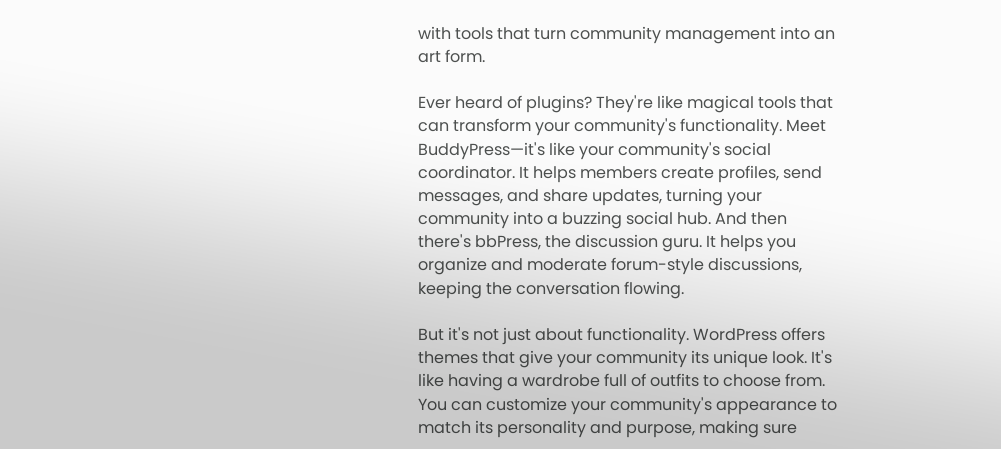with tools that turn community management into an art form.

Ever heard of plugins? They're like magical tools that can transform your community's functionality. Meet BuddyPress—it's like your community's social coordinator. It helps members create profiles, send messages, and share updates, turning your community into a buzzing social hub. And then there's bbPress, the discussion guru. It helps you organize and moderate forum-style discussions, keeping the conversation flowing.

But it's not just about functionality. WordPress offers themes that give your community its unique look. It's like having a wardrobe full of outfits to choose from. You can customize your community's appearance to match its personality and purpose, making sure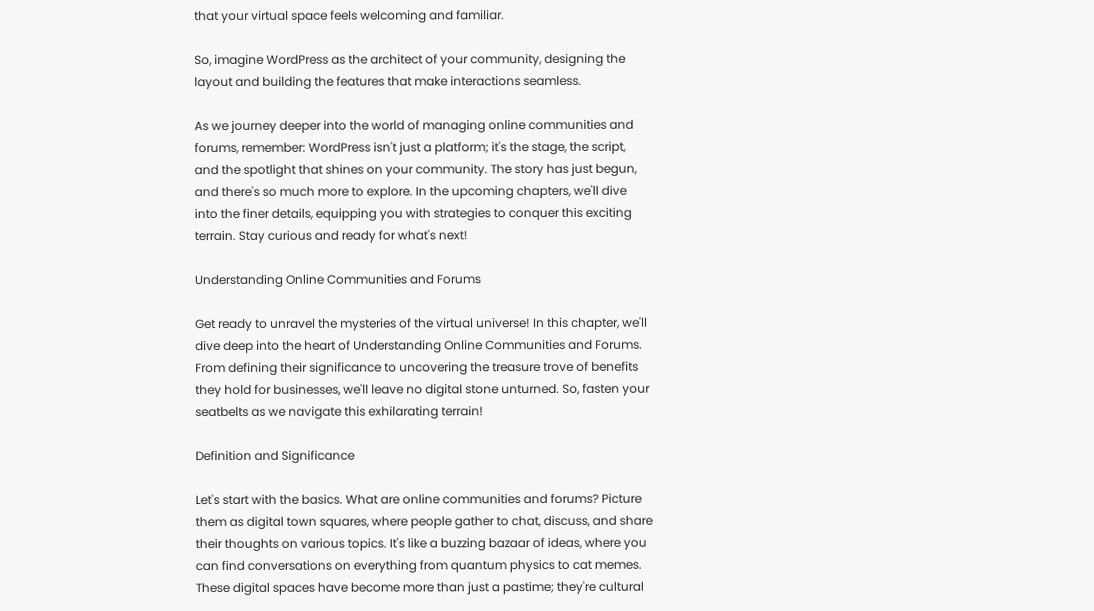that your virtual space feels welcoming and familiar.

So, imagine WordPress as the architect of your community, designing the layout and building the features that make interactions seamless.

As we journey deeper into the world of managing online communities and forums, remember: WordPress isn't just a platform; it's the stage, the script, and the spotlight that shines on your community. The story has just begun, and there's so much more to explore. In the upcoming chapters, we'll dive into the finer details, equipping you with strategies to conquer this exciting terrain. Stay curious and ready for what's next!

Understanding Online Communities and Forums

Get ready to unravel the mysteries of the virtual universe! In this chapter, we'll dive deep into the heart of Understanding Online Communities and Forums. From defining their significance to uncovering the treasure trove of benefits they hold for businesses, we'll leave no digital stone unturned. So, fasten your seatbelts as we navigate this exhilarating terrain!

Definition and Significance

Let's start with the basics. What are online communities and forums? Picture them as digital town squares, where people gather to chat, discuss, and share their thoughts on various topics. It's like a buzzing bazaar of ideas, where you can find conversations on everything from quantum physics to cat memes. These digital spaces have become more than just a pastime; they're cultural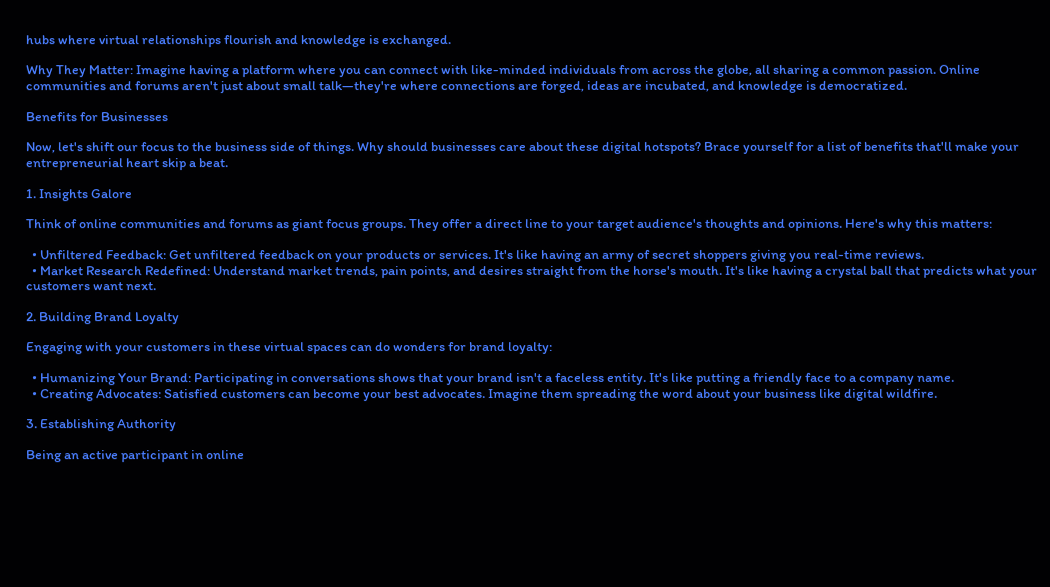hubs where virtual relationships flourish and knowledge is exchanged.

Why They Matter: Imagine having a platform where you can connect with like-minded individuals from across the globe, all sharing a common passion. Online communities and forums aren't just about small talk—they're where connections are forged, ideas are incubated, and knowledge is democratized.

Benefits for Businesses

Now, let's shift our focus to the business side of things. Why should businesses care about these digital hotspots? Brace yourself for a list of benefits that'll make your entrepreneurial heart skip a beat.

1. Insights Galore

Think of online communities and forums as giant focus groups. They offer a direct line to your target audience's thoughts and opinions. Here's why this matters:

  • Unfiltered Feedback: Get unfiltered feedback on your products or services. It's like having an army of secret shoppers giving you real-time reviews.
  • Market Research Redefined: Understand market trends, pain points, and desires straight from the horse's mouth. It's like having a crystal ball that predicts what your customers want next.

2. Building Brand Loyalty

Engaging with your customers in these virtual spaces can do wonders for brand loyalty:

  • Humanizing Your Brand: Participating in conversations shows that your brand isn't a faceless entity. It's like putting a friendly face to a company name.
  • Creating Advocates: Satisfied customers can become your best advocates. Imagine them spreading the word about your business like digital wildfire.

3. Establishing Authority

Being an active participant in online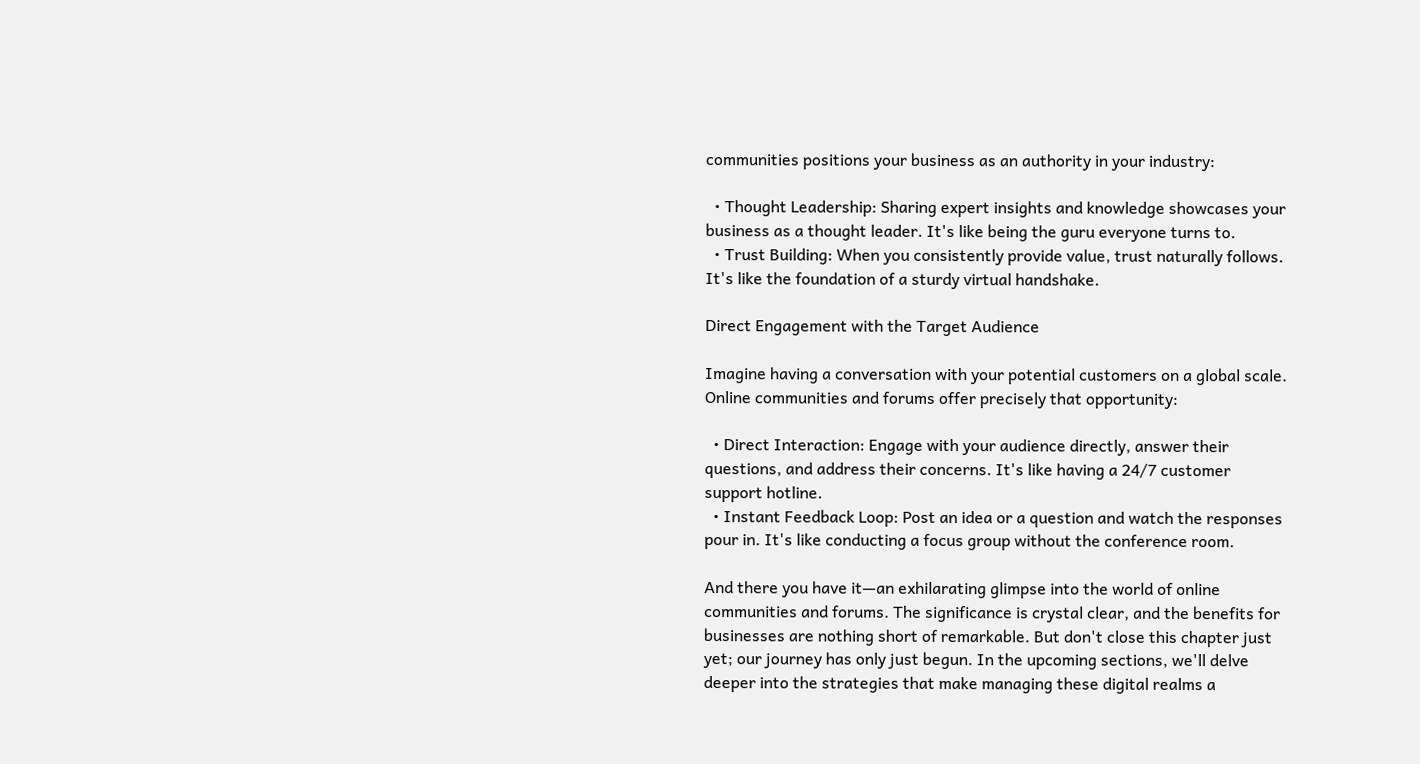communities positions your business as an authority in your industry:

  • Thought Leadership: Sharing expert insights and knowledge showcases your business as a thought leader. It's like being the guru everyone turns to.
  • Trust Building: When you consistently provide value, trust naturally follows. It's like the foundation of a sturdy virtual handshake.

Direct Engagement with the Target Audience

Imagine having a conversation with your potential customers on a global scale. Online communities and forums offer precisely that opportunity:

  • Direct Interaction: Engage with your audience directly, answer their questions, and address their concerns. It's like having a 24/7 customer support hotline.
  • Instant Feedback Loop: Post an idea or a question and watch the responses pour in. It's like conducting a focus group without the conference room.

And there you have it—an exhilarating glimpse into the world of online communities and forums. The significance is crystal clear, and the benefits for businesses are nothing short of remarkable. But don't close this chapter just yet; our journey has only just begun. In the upcoming sections, we'll delve deeper into the strategies that make managing these digital realms a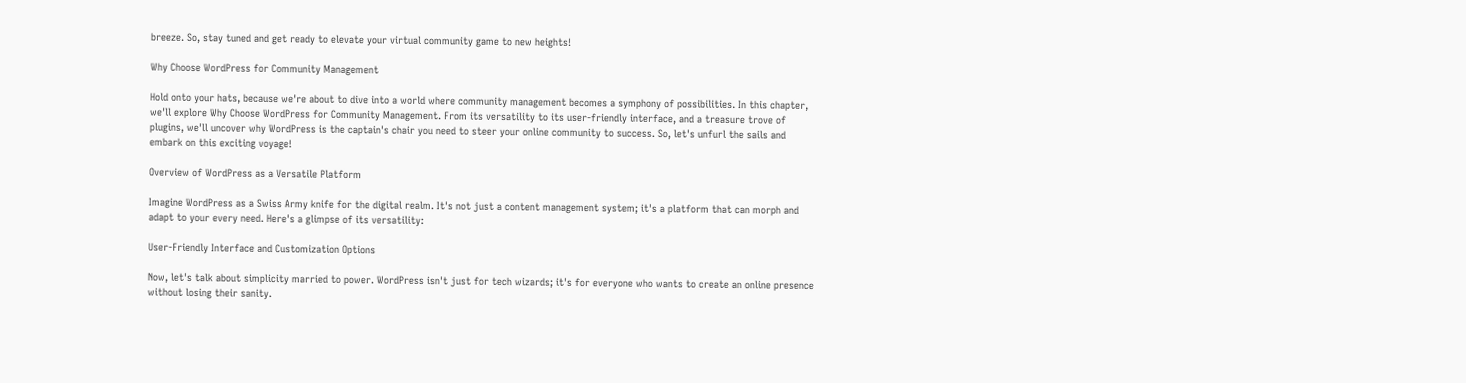breeze. So, stay tuned and get ready to elevate your virtual community game to new heights!

Why Choose WordPress for Community Management

Hold onto your hats, because we're about to dive into a world where community management becomes a symphony of possibilities. In this chapter, we'll explore Why Choose WordPress for Community Management. From its versatility to its user-friendly interface, and a treasure trove of plugins, we'll uncover why WordPress is the captain's chair you need to steer your online community to success. So, let's unfurl the sails and embark on this exciting voyage!

Overview of WordPress as a Versatile Platform

Imagine WordPress as a Swiss Army knife for the digital realm. It's not just a content management system; it's a platform that can morph and adapt to your every need. Here's a glimpse of its versatility:

User-Friendly Interface and Customization Options

Now, let's talk about simplicity married to power. WordPress isn't just for tech wizards; it's for everyone who wants to create an online presence without losing their sanity.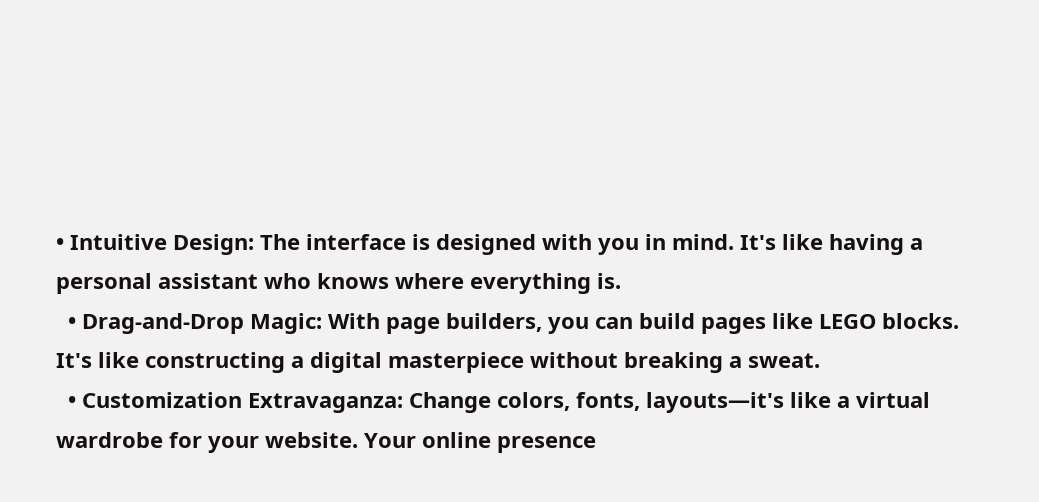• Intuitive Design: The interface is designed with you in mind. It's like having a personal assistant who knows where everything is.
  • Drag-and-Drop Magic: With page builders, you can build pages like LEGO blocks. It's like constructing a digital masterpiece without breaking a sweat.
  • Customization Extravaganza: Change colors, fonts, layouts—it's like a virtual wardrobe for your website. Your online presence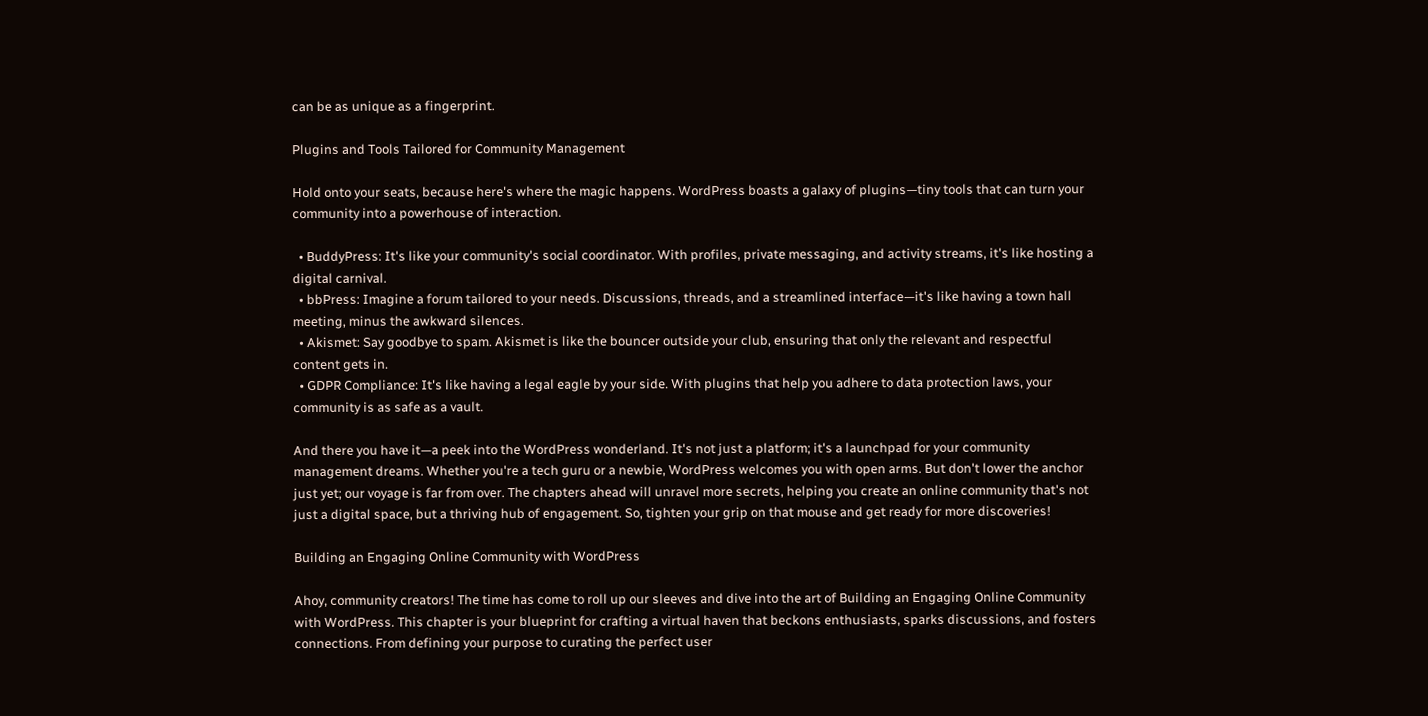can be as unique as a fingerprint.

Plugins and Tools Tailored for Community Management

Hold onto your seats, because here's where the magic happens. WordPress boasts a galaxy of plugins—tiny tools that can turn your community into a powerhouse of interaction.

  • BuddyPress: It's like your community's social coordinator. With profiles, private messaging, and activity streams, it's like hosting a digital carnival.
  • bbPress: Imagine a forum tailored to your needs. Discussions, threads, and a streamlined interface—it's like having a town hall meeting, minus the awkward silences.
  • Akismet: Say goodbye to spam. Akismet is like the bouncer outside your club, ensuring that only the relevant and respectful content gets in.
  • GDPR Compliance: It's like having a legal eagle by your side. With plugins that help you adhere to data protection laws, your community is as safe as a vault.

And there you have it—a peek into the WordPress wonderland. It's not just a platform; it's a launchpad for your community management dreams. Whether you're a tech guru or a newbie, WordPress welcomes you with open arms. But don't lower the anchor just yet; our voyage is far from over. The chapters ahead will unravel more secrets, helping you create an online community that's not just a digital space, but a thriving hub of engagement. So, tighten your grip on that mouse and get ready for more discoveries!

Building an Engaging Online Community with WordPress

Ahoy, community creators! The time has come to roll up our sleeves and dive into the art of Building an Engaging Online Community with WordPress. This chapter is your blueprint for crafting a virtual haven that beckons enthusiasts, sparks discussions, and fosters connections. From defining your purpose to curating the perfect user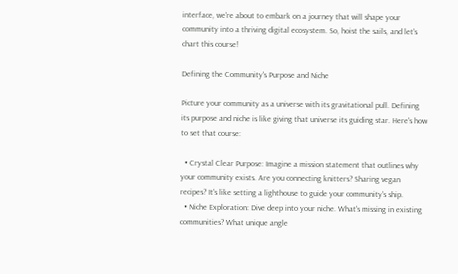interface, we're about to embark on a journey that will shape your community into a thriving digital ecosystem. So, hoist the sails, and let's chart this course!

Defining the Community's Purpose and Niche

Picture your community as a universe with its gravitational pull. Defining its purpose and niche is like giving that universe its guiding star. Here's how to set that course:

  • Crystal Clear Purpose: Imagine a mission statement that outlines why your community exists. Are you connecting knitters? Sharing vegan recipes? It's like setting a lighthouse to guide your community's ship.
  • Niche Exploration: Dive deep into your niche. What's missing in existing communities? What unique angle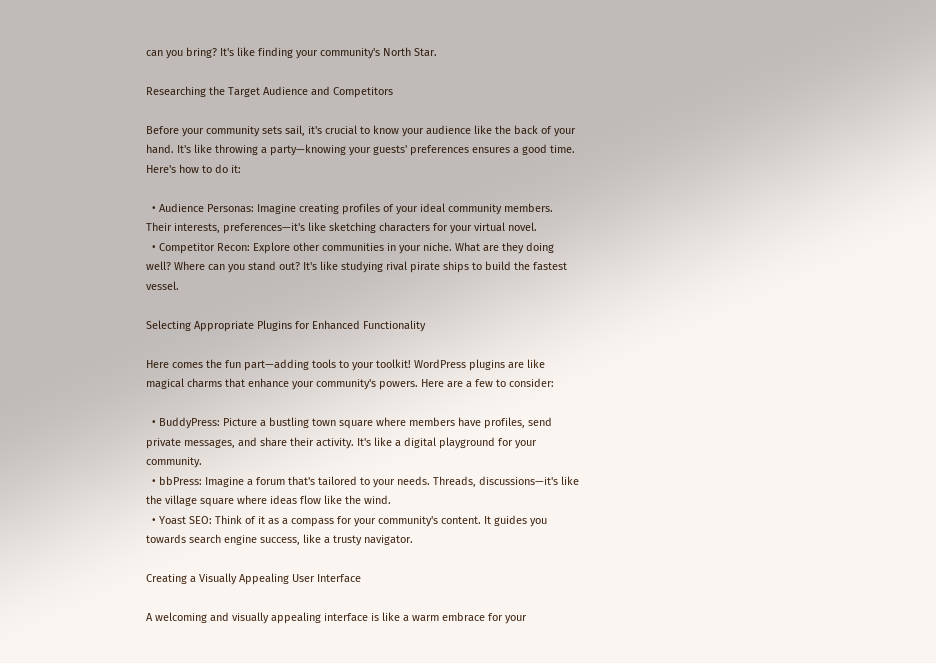can you bring? It's like finding your community's North Star.

Researching the Target Audience and Competitors

Before your community sets sail, it's crucial to know your audience like the back of your hand. It's like throwing a party—knowing your guests' preferences ensures a good time. Here's how to do it:

  • Audience Personas: Imagine creating profiles of your ideal community members. Their interests, preferences—it's like sketching characters for your virtual novel.
  • Competitor Recon: Explore other communities in your niche. What are they doing well? Where can you stand out? It's like studying rival pirate ships to build the fastest vessel.

Selecting Appropriate Plugins for Enhanced Functionality

Here comes the fun part—adding tools to your toolkit! WordPress plugins are like magical charms that enhance your community's powers. Here are a few to consider:

  • BuddyPress: Picture a bustling town square where members have profiles, send private messages, and share their activity. It's like a digital playground for your community.
  • bbPress: Imagine a forum that's tailored to your needs. Threads, discussions—it's like the village square where ideas flow like the wind.
  • Yoast SEO: Think of it as a compass for your community's content. It guides you towards search engine success, like a trusty navigator.

Creating a Visually Appealing User Interface

A welcoming and visually appealing interface is like a warm embrace for your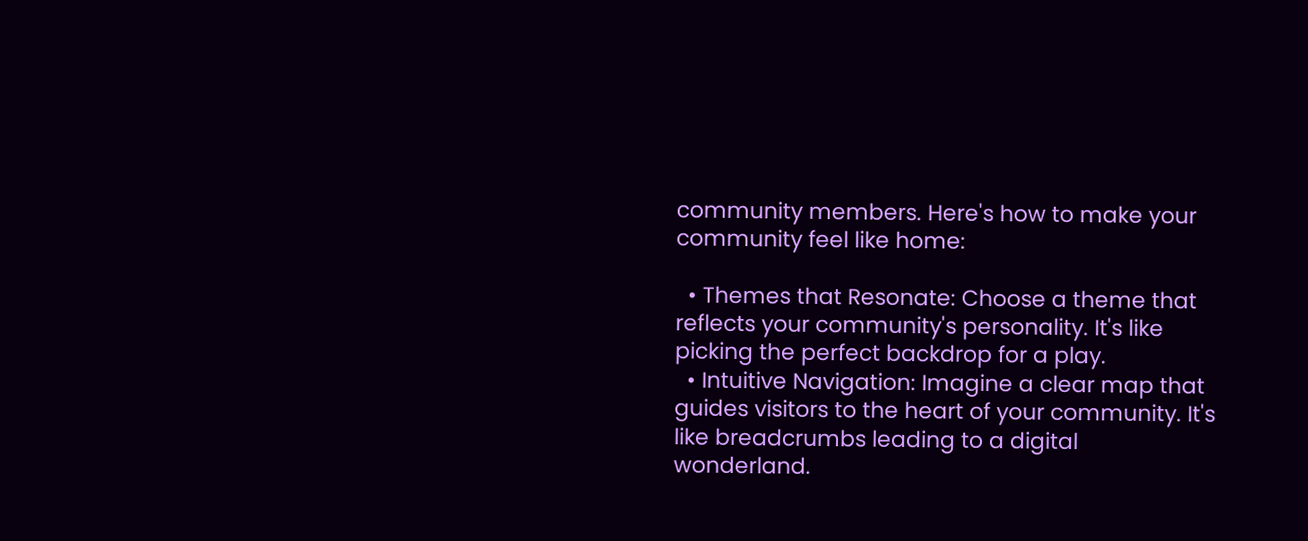community members. Here's how to make your community feel like home:

  • Themes that Resonate: Choose a theme that reflects your community's personality. It's like picking the perfect backdrop for a play.
  • Intuitive Navigation: Imagine a clear map that guides visitors to the heart of your community. It's like breadcrumbs leading to a digital wonderland.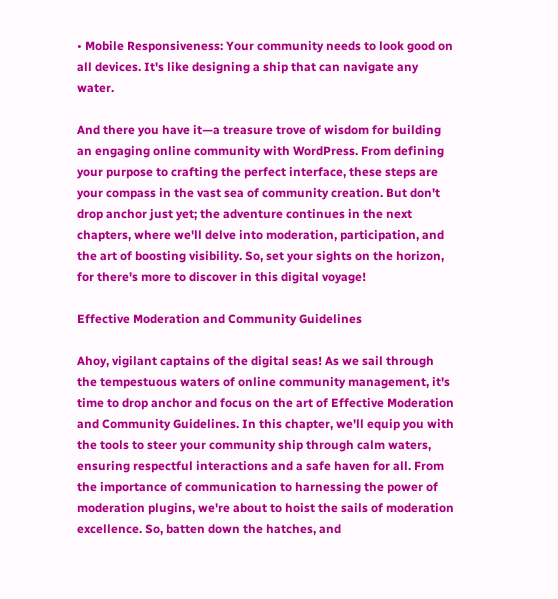• Mobile Responsiveness: Your community needs to look good on all devices. It's like designing a ship that can navigate any water.

And there you have it—a treasure trove of wisdom for building an engaging online community with WordPress. From defining your purpose to crafting the perfect interface, these steps are your compass in the vast sea of community creation. But don't drop anchor just yet; the adventure continues in the next chapters, where we'll delve into moderation, participation, and the art of boosting visibility. So, set your sights on the horizon, for there's more to discover in this digital voyage!

Effective Moderation and Community Guidelines

Ahoy, vigilant captains of the digital seas! As we sail through the tempestuous waters of online community management, it's time to drop anchor and focus on the art of Effective Moderation and Community Guidelines. In this chapter, we'll equip you with the tools to steer your community ship through calm waters, ensuring respectful interactions and a safe haven for all. From the importance of communication to harnessing the power of moderation plugins, we're about to hoist the sails of moderation excellence. So, batten down the hatches, and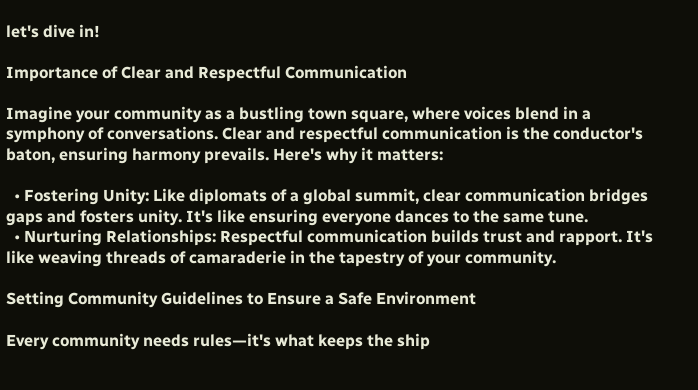let's dive in!

Importance of Clear and Respectful Communication

Imagine your community as a bustling town square, where voices blend in a symphony of conversations. Clear and respectful communication is the conductor's baton, ensuring harmony prevails. Here's why it matters:

  • Fostering Unity: Like diplomats of a global summit, clear communication bridges gaps and fosters unity. It's like ensuring everyone dances to the same tune.
  • Nurturing Relationships: Respectful communication builds trust and rapport. It's like weaving threads of camaraderie in the tapestry of your community.

Setting Community Guidelines to Ensure a Safe Environment

Every community needs rules—it's what keeps the ship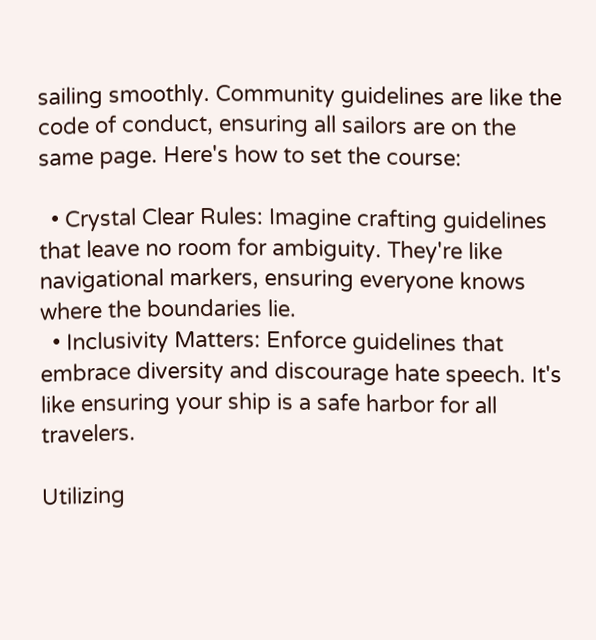sailing smoothly. Community guidelines are like the code of conduct, ensuring all sailors are on the same page. Here's how to set the course:

  • Crystal Clear Rules: Imagine crafting guidelines that leave no room for ambiguity. They're like navigational markers, ensuring everyone knows where the boundaries lie.
  • Inclusivity Matters: Enforce guidelines that embrace diversity and discourage hate speech. It's like ensuring your ship is a safe harbor for all travelers.

Utilizing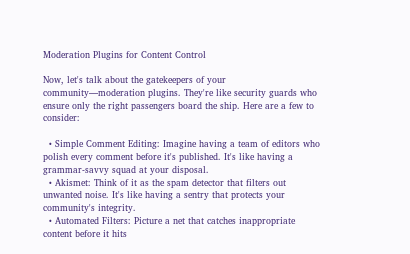Moderation Plugins for Content Control

Now, let's talk about the gatekeepers of your community—moderation plugins. They're like security guards who ensure only the right passengers board the ship. Here are a few to consider:

  • Simple Comment Editing: Imagine having a team of editors who polish every comment before it's published. It's like having a grammar-savvy squad at your disposal.
  • Akismet: Think of it as the spam detector that filters out unwanted noise. It's like having a sentry that protects your community's integrity.
  • Automated Filters: Picture a net that catches inappropriate content before it hits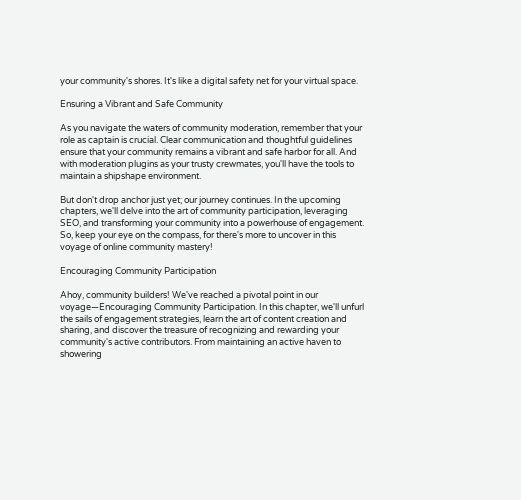your community's shores. It's like a digital safety net for your virtual space.

Ensuring a Vibrant and Safe Community

As you navigate the waters of community moderation, remember that your role as captain is crucial. Clear communication and thoughtful guidelines ensure that your community remains a vibrant and safe harbor for all. And with moderation plugins as your trusty crewmates, you'll have the tools to maintain a shipshape environment.

But don't drop anchor just yet; our journey continues. In the upcoming chapters, we'll delve into the art of community participation, leveraging SEO, and transforming your community into a powerhouse of engagement. So, keep your eye on the compass, for there's more to uncover in this voyage of online community mastery!

Encouraging Community Participation

Ahoy, community builders! We've reached a pivotal point in our voyage—Encouraging Community Participation. In this chapter, we'll unfurl the sails of engagement strategies, learn the art of content creation and sharing, and discover the treasure of recognizing and rewarding your community's active contributors. From maintaining an active haven to showering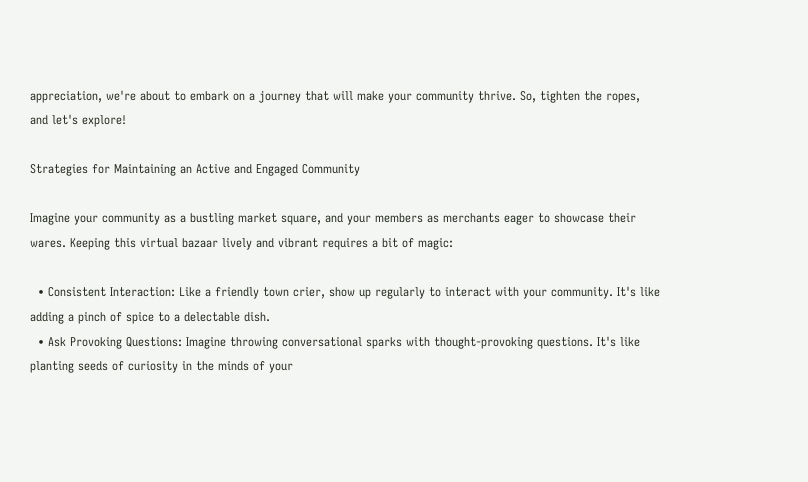appreciation, we're about to embark on a journey that will make your community thrive. So, tighten the ropes, and let's explore!

Strategies for Maintaining an Active and Engaged Community

Imagine your community as a bustling market square, and your members as merchants eager to showcase their wares. Keeping this virtual bazaar lively and vibrant requires a bit of magic:

  • Consistent Interaction: Like a friendly town crier, show up regularly to interact with your community. It's like adding a pinch of spice to a delectable dish.
  • Ask Provoking Questions: Imagine throwing conversational sparks with thought-provoking questions. It's like planting seeds of curiosity in the minds of your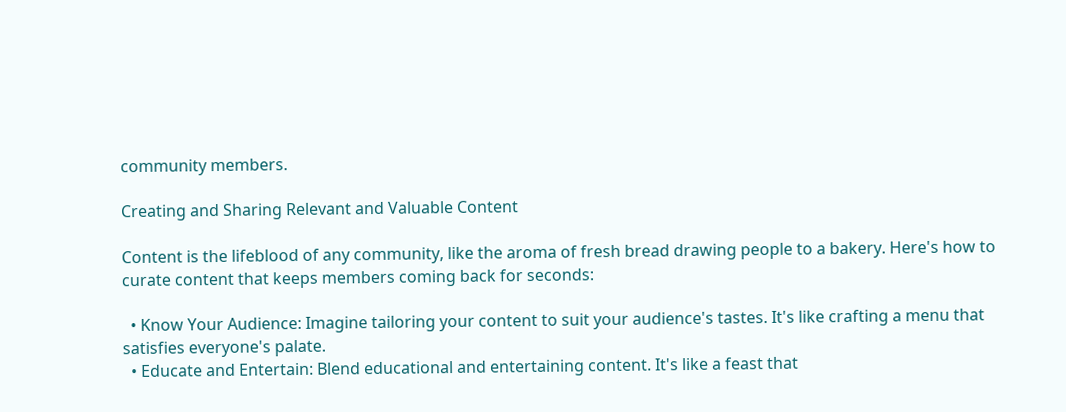community members.

Creating and Sharing Relevant and Valuable Content

Content is the lifeblood of any community, like the aroma of fresh bread drawing people to a bakery. Here's how to curate content that keeps members coming back for seconds:

  • Know Your Audience: Imagine tailoring your content to suit your audience's tastes. It's like crafting a menu that satisfies everyone's palate.
  • Educate and Entertain: Blend educational and entertaining content. It's like a feast that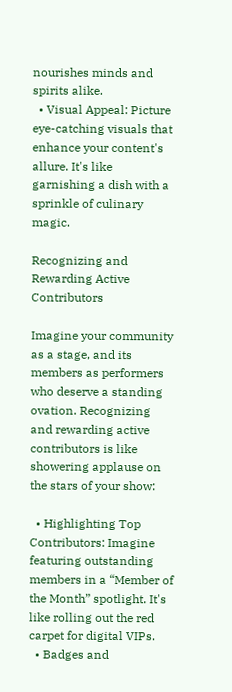nourishes minds and spirits alike.
  • Visual Appeal: Picture eye-catching visuals that enhance your content's allure. It's like garnishing a dish with a sprinkle of culinary magic.

Recognizing and Rewarding Active Contributors

Imagine your community as a stage, and its members as performers who deserve a standing ovation. Recognizing and rewarding active contributors is like showering applause on the stars of your show:

  • Highlighting Top Contributors: Imagine featuring outstanding members in a “Member of the Month” spotlight. It's like rolling out the red carpet for digital VIPs.
  • Badges and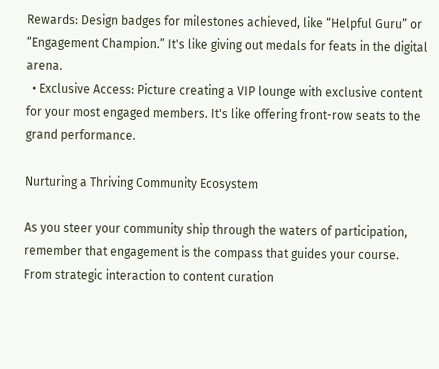Rewards: Design badges for milestones achieved, like “Helpful Guru” or “Engagement Champion.” It's like giving out medals for feats in the digital arena.
  • Exclusive Access: Picture creating a VIP lounge with exclusive content for your most engaged members. It's like offering front-row seats to the grand performance.

Nurturing a Thriving Community Ecosystem

As you steer your community ship through the waters of participation, remember that engagement is the compass that guides your course. From strategic interaction to content curation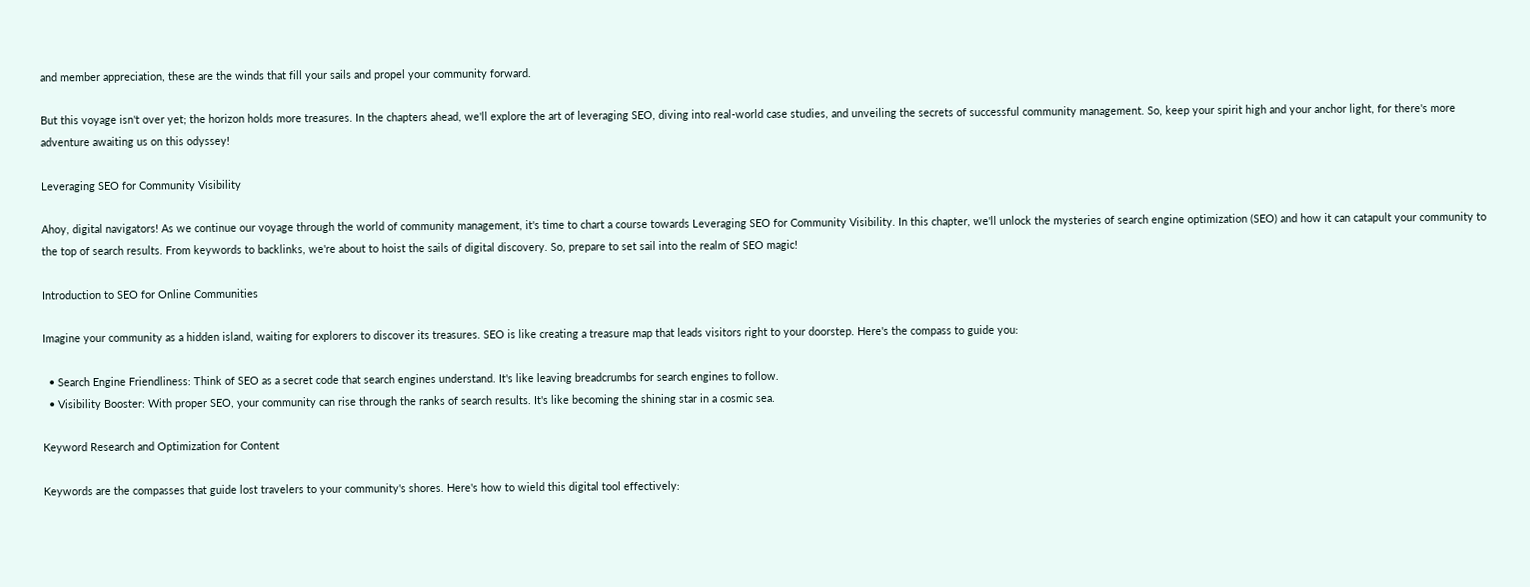and member appreciation, these are the winds that fill your sails and propel your community forward.

But this voyage isn't over yet; the horizon holds more treasures. In the chapters ahead, we'll explore the art of leveraging SEO, diving into real-world case studies, and unveiling the secrets of successful community management. So, keep your spirit high and your anchor light, for there's more adventure awaiting us on this odyssey!

Leveraging SEO for Community Visibility

Ahoy, digital navigators! As we continue our voyage through the world of community management, it's time to chart a course towards Leveraging SEO for Community Visibility. In this chapter, we'll unlock the mysteries of search engine optimization (SEO) and how it can catapult your community to the top of search results. From keywords to backlinks, we're about to hoist the sails of digital discovery. So, prepare to set sail into the realm of SEO magic!

Introduction to SEO for Online Communities

Imagine your community as a hidden island, waiting for explorers to discover its treasures. SEO is like creating a treasure map that leads visitors right to your doorstep. Here's the compass to guide you:

  • Search Engine Friendliness: Think of SEO as a secret code that search engines understand. It's like leaving breadcrumbs for search engines to follow.
  • Visibility Booster: With proper SEO, your community can rise through the ranks of search results. It's like becoming the shining star in a cosmic sea.

Keyword Research and Optimization for Content

Keywords are the compasses that guide lost travelers to your community's shores. Here's how to wield this digital tool effectively: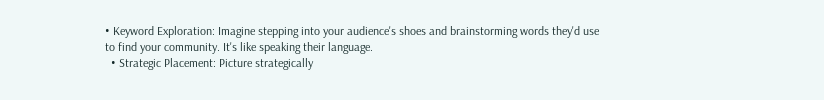• Keyword Exploration: Imagine stepping into your audience's shoes and brainstorming words they'd use to find your community. It's like speaking their language.
  • Strategic Placement: Picture strategically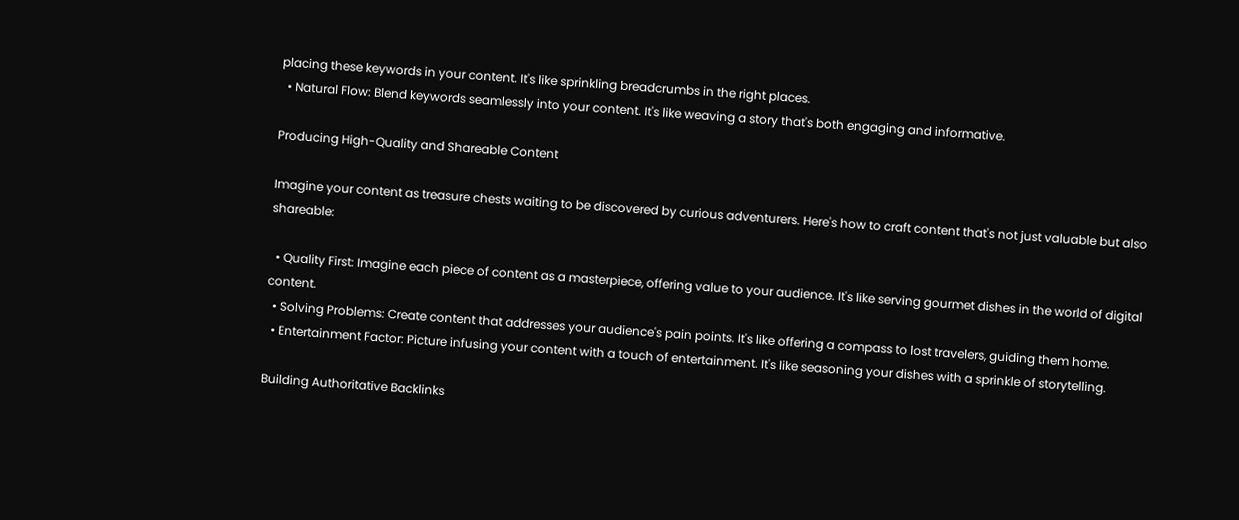placing these keywords in your content. It's like sprinkling breadcrumbs in the right places.
  • Natural Flow: Blend keywords seamlessly into your content. It's like weaving a story that's both engaging and informative.

Producing High-Quality and Shareable Content

Imagine your content as treasure chests waiting to be discovered by curious adventurers. Here's how to craft content that's not just valuable but also shareable:

  • Quality First: Imagine each piece of content as a masterpiece, offering value to your audience. It's like serving gourmet dishes in the world of digital content.
  • Solving Problems: Create content that addresses your audience's pain points. It's like offering a compass to lost travelers, guiding them home.
  • Entertainment Factor: Picture infusing your content with a touch of entertainment. It's like seasoning your dishes with a sprinkle of storytelling.

Building Authoritative Backlinks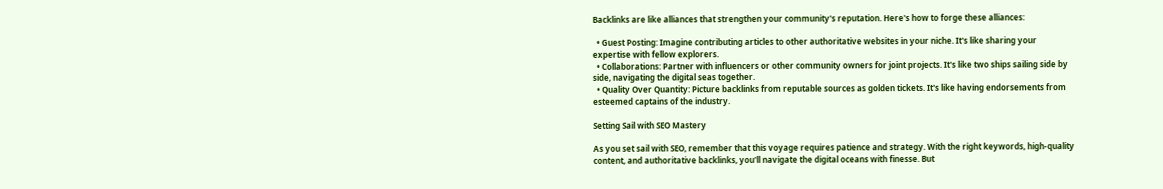Backlinks are like alliances that strengthen your community's reputation. Here's how to forge these alliances:

  • Guest Posting: Imagine contributing articles to other authoritative websites in your niche. It's like sharing your expertise with fellow explorers.
  • Collaborations: Partner with influencers or other community owners for joint projects. It's like two ships sailing side by side, navigating the digital seas together.
  • Quality Over Quantity: Picture backlinks from reputable sources as golden tickets. It's like having endorsements from esteemed captains of the industry.

Setting Sail with SEO Mastery

As you set sail with SEO, remember that this voyage requires patience and strategy. With the right keywords, high-quality content, and authoritative backlinks, you'll navigate the digital oceans with finesse. But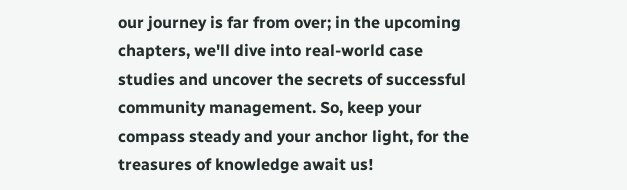our journey is far from over; in the upcoming chapters, we'll dive into real-world case studies and uncover the secrets of successful community management. So, keep your compass steady and your anchor light, for the treasures of knowledge await us!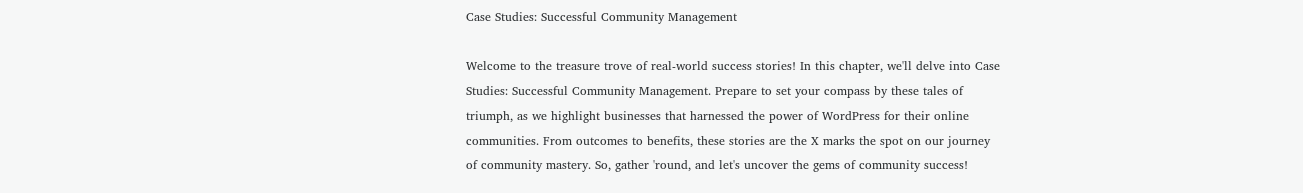Case Studies: Successful Community Management

Welcome to the treasure trove of real-world success stories! In this chapter, we'll delve into Case Studies: Successful Community Management. Prepare to set your compass by these tales of triumph, as we highlight businesses that harnessed the power of WordPress for their online communities. From outcomes to benefits, these stories are the X marks the spot on our journey of community mastery. So, gather 'round, and let's uncover the gems of community success!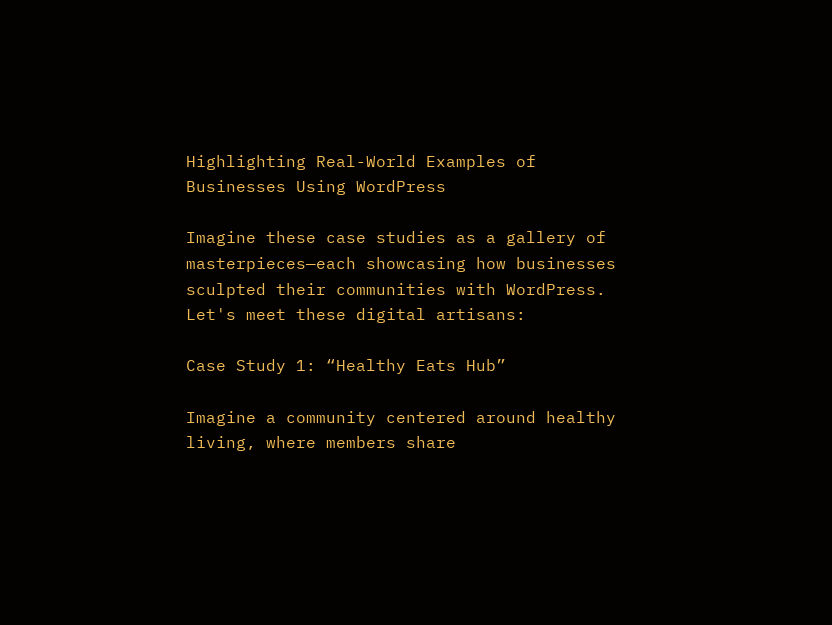Highlighting Real-World Examples of Businesses Using WordPress

Imagine these case studies as a gallery of masterpieces—each showcasing how businesses sculpted their communities with WordPress. Let's meet these digital artisans:

Case Study 1: “Healthy Eats Hub”

Imagine a community centered around healthy living, where members share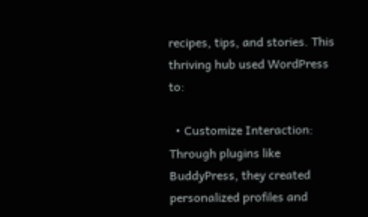recipes, tips, and stories. This thriving hub used WordPress to:

  • Customize Interaction: Through plugins like BuddyPress, they created personalized profiles and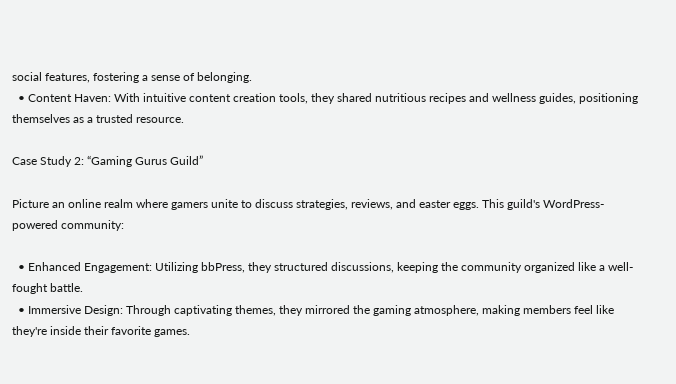social features, fostering a sense of belonging.
  • Content Haven: With intuitive content creation tools, they shared nutritious recipes and wellness guides, positioning themselves as a trusted resource.

Case Study 2: “Gaming Gurus Guild”

Picture an online realm where gamers unite to discuss strategies, reviews, and easter eggs. This guild's WordPress-powered community:

  • Enhanced Engagement: Utilizing bbPress, they structured discussions, keeping the community organized like a well-fought battle.
  • Immersive Design: Through captivating themes, they mirrored the gaming atmosphere, making members feel like they're inside their favorite games.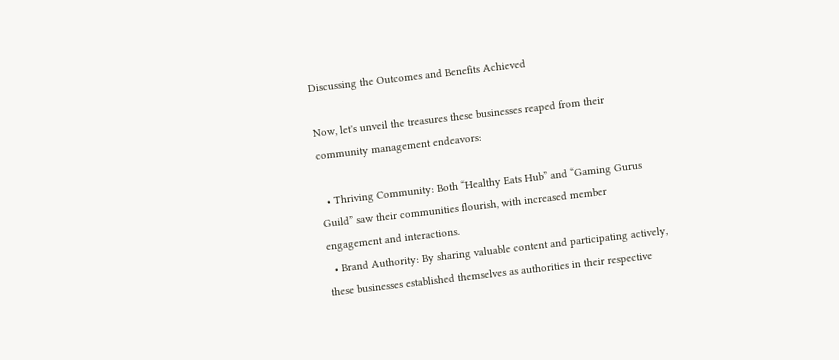Discussing the Outcomes and Benefits Achieved

Now, let's unveil the treasures these businesses reaped from their community management endeavors:

  • Thriving Community: Both “Healthy Eats Hub” and “Gaming Gurus Guild” saw their communities flourish, with increased member engagement and interactions.
  • Brand Authority: By sharing valuable content and participating actively, these businesses established themselves as authorities in their respective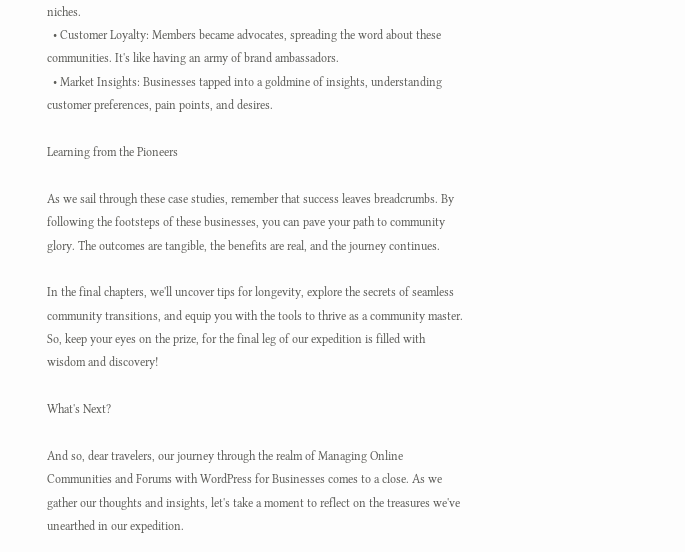niches.
  • Customer Loyalty: Members became advocates, spreading the word about these communities. It's like having an army of brand ambassadors.
  • Market Insights: Businesses tapped into a goldmine of insights, understanding customer preferences, pain points, and desires.

Learning from the Pioneers

As we sail through these case studies, remember that success leaves breadcrumbs. By following the footsteps of these businesses, you can pave your path to community glory. The outcomes are tangible, the benefits are real, and the journey continues.

In the final chapters, we'll uncover tips for longevity, explore the secrets of seamless community transitions, and equip you with the tools to thrive as a community master. So, keep your eyes on the prize, for the final leg of our expedition is filled with wisdom and discovery!

What's Next?

And so, dear travelers, our journey through the realm of Managing Online Communities and Forums with WordPress for Businesses comes to a close. As we gather our thoughts and insights, let's take a moment to reflect on the treasures we've unearthed in our expedition.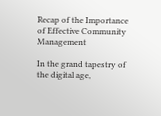Recap of the Importance of Effective Community Management

In the grand tapestry of the digital age,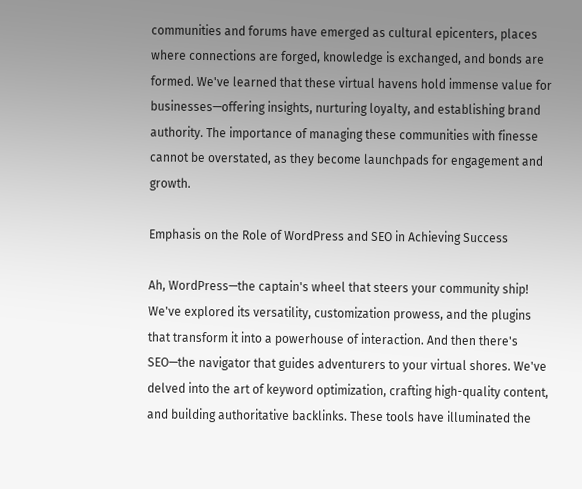communities and forums have emerged as cultural epicenters, places where connections are forged, knowledge is exchanged, and bonds are formed. We've learned that these virtual havens hold immense value for businesses—offering insights, nurturing loyalty, and establishing brand authority. The importance of managing these communities with finesse cannot be overstated, as they become launchpads for engagement and growth.

Emphasis on the Role of WordPress and SEO in Achieving Success

Ah, WordPress—the captain's wheel that steers your community ship! We've explored its versatility, customization prowess, and the plugins that transform it into a powerhouse of interaction. And then there's SEO—the navigator that guides adventurers to your virtual shores. We've delved into the art of keyword optimization, crafting high-quality content, and building authoritative backlinks. These tools have illuminated the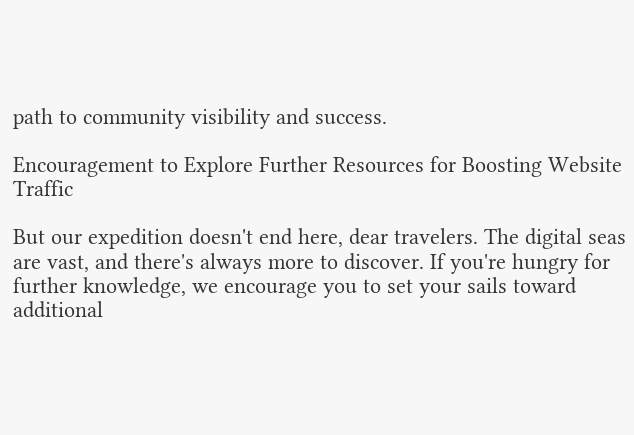path to community visibility and success.

Encouragement to Explore Further Resources for Boosting Website Traffic

But our expedition doesn't end here, dear travelers. The digital seas are vast, and there's always more to discover. If you're hungry for further knowledge, we encourage you to set your sails toward additional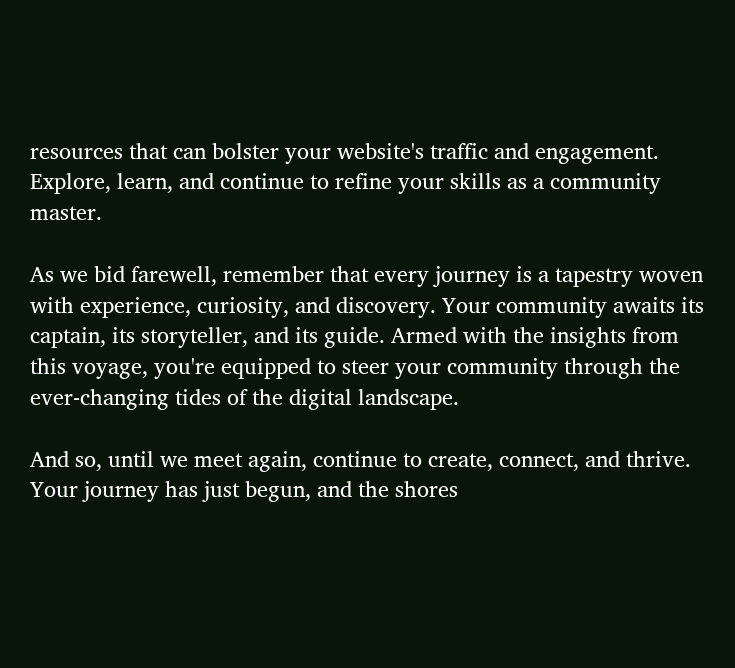resources that can bolster your website's traffic and engagement. Explore, learn, and continue to refine your skills as a community master.

As we bid farewell, remember that every journey is a tapestry woven with experience, curiosity, and discovery. Your community awaits its captain, its storyteller, and its guide. Armed with the insights from this voyage, you're equipped to steer your community through the ever-changing tides of the digital landscape.

And so, until we meet again, continue to create, connect, and thrive. Your journey has just begun, and the shores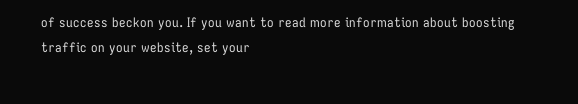of success beckon you. If you want to read more information about boosting traffic on your website, set your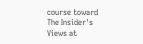course toward The Insider's Views at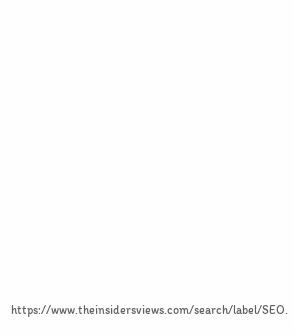https://www.theinsidersviews.com/search/label/SEO.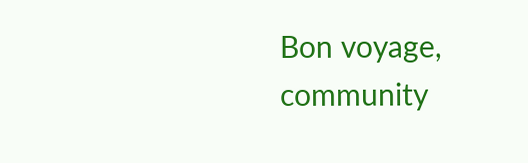Bon voyage, community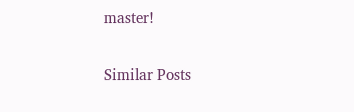master!

Similar Posts